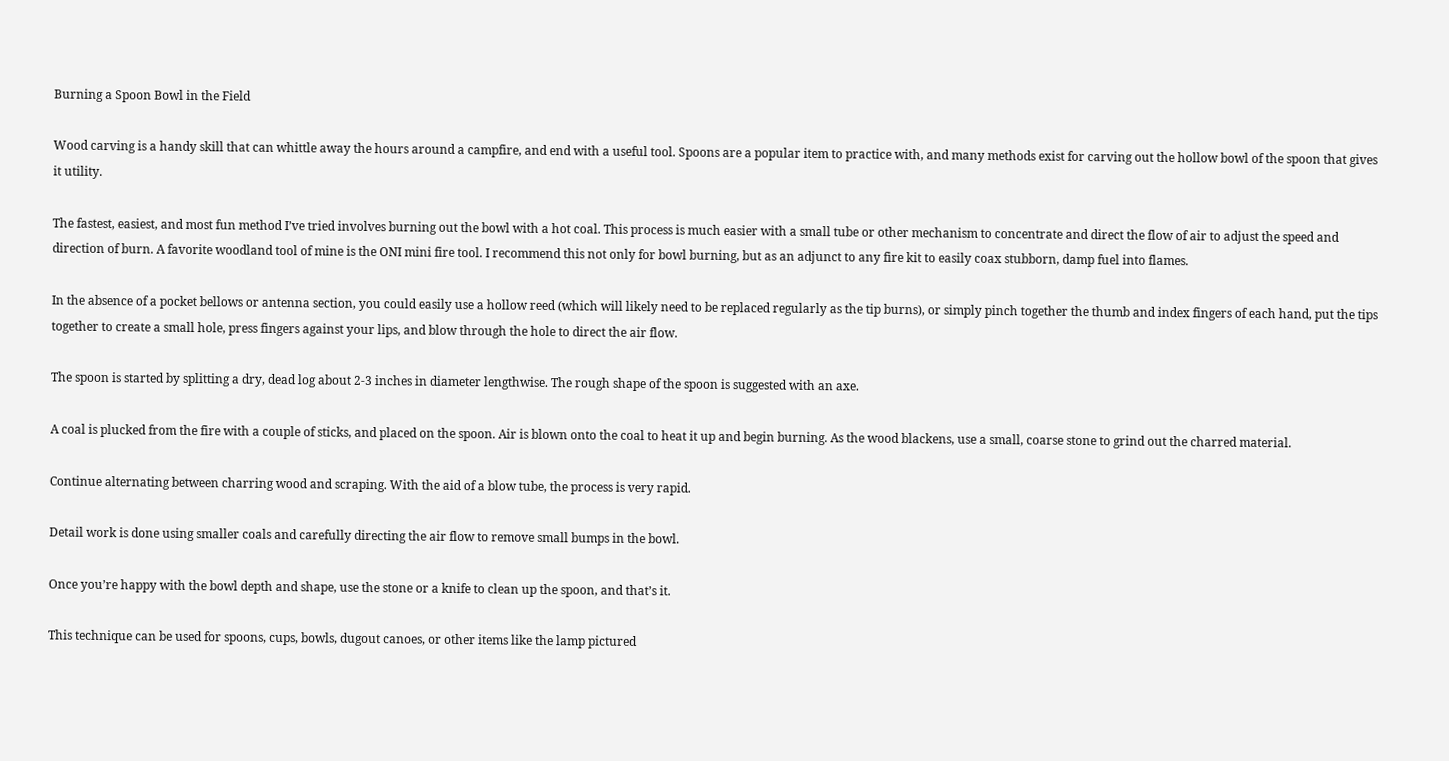Burning a Spoon Bowl in the Field

Wood carving is a handy skill that can whittle away the hours around a campfire, and end with a useful tool. Spoons are a popular item to practice with, and many methods exist for carving out the hollow bowl of the spoon that gives it utility.

The fastest, easiest, and most fun method I’ve tried involves burning out the bowl with a hot coal. This process is much easier with a small tube or other mechanism to concentrate and direct the flow of air to adjust the speed and direction of burn. A favorite woodland tool of mine is the ONI mini fire tool. I recommend this not only for bowl burning, but as an adjunct to any fire kit to easily coax stubborn, damp fuel into flames.

In the absence of a pocket bellows or antenna section, you could easily use a hollow reed (which will likely need to be replaced regularly as the tip burns), or simply pinch together the thumb and index fingers of each hand, put the tips together to create a small hole, press fingers against your lips, and blow through the hole to direct the air flow.

The spoon is started by splitting a dry, dead log about 2-3 inches in diameter lengthwise. The rough shape of the spoon is suggested with an axe.

A coal is plucked from the fire with a couple of sticks, and placed on the spoon. Air is blown onto the coal to heat it up and begin burning. As the wood blackens, use a small, coarse stone to grind out the charred material.

Continue alternating between charring wood and scraping. With the aid of a blow tube, the process is very rapid.

Detail work is done using smaller coals and carefully directing the air flow to remove small bumps in the bowl.

Once you’re happy with the bowl depth and shape, use the stone or a knife to clean up the spoon, and that’s it.

This technique can be used for spoons, cups, bowls, dugout canoes, or other items like the lamp pictured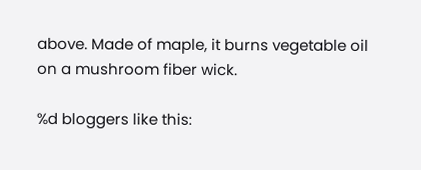above. Made of maple, it burns vegetable oil on a mushroom fiber wick.

%d bloggers like this: